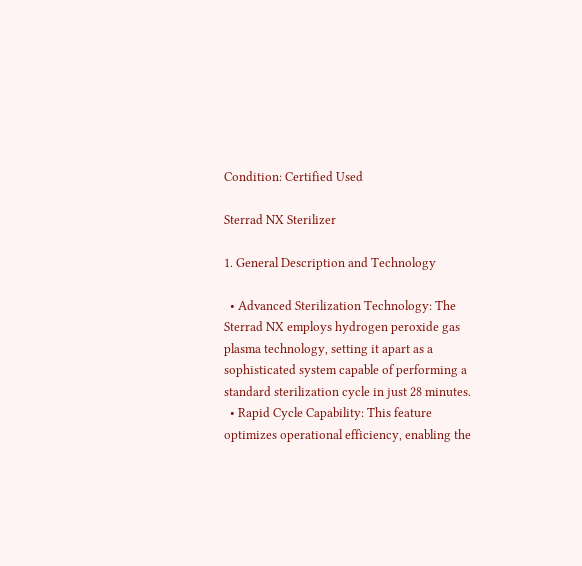Condition: Certified Used

Sterrad NX Sterilizer

1. General Description and Technology

  • Advanced Sterilization Technology: The Sterrad NX employs hydrogen peroxide gas plasma technology, setting it apart as a sophisticated system capable of performing a standard sterilization cycle in just 28 minutes.
  • Rapid Cycle Capability: This feature optimizes operational efficiency, enabling the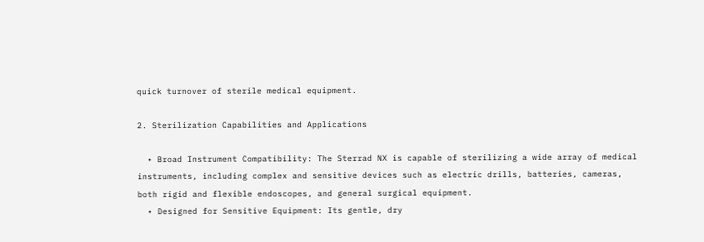quick turnover of sterile medical equipment.

2. Sterilization Capabilities and Applications

  • Broad Instrument Compatibility: The Sterrad NX is capable of sterilizing a wide array of medical instruments, including complex and sensitive devices such as electric drills, batteries, cameras, both rigid and flexible endoscopes, and general surgical equipment.
  • Designed for Sensitive Equipment: Its gentle, dry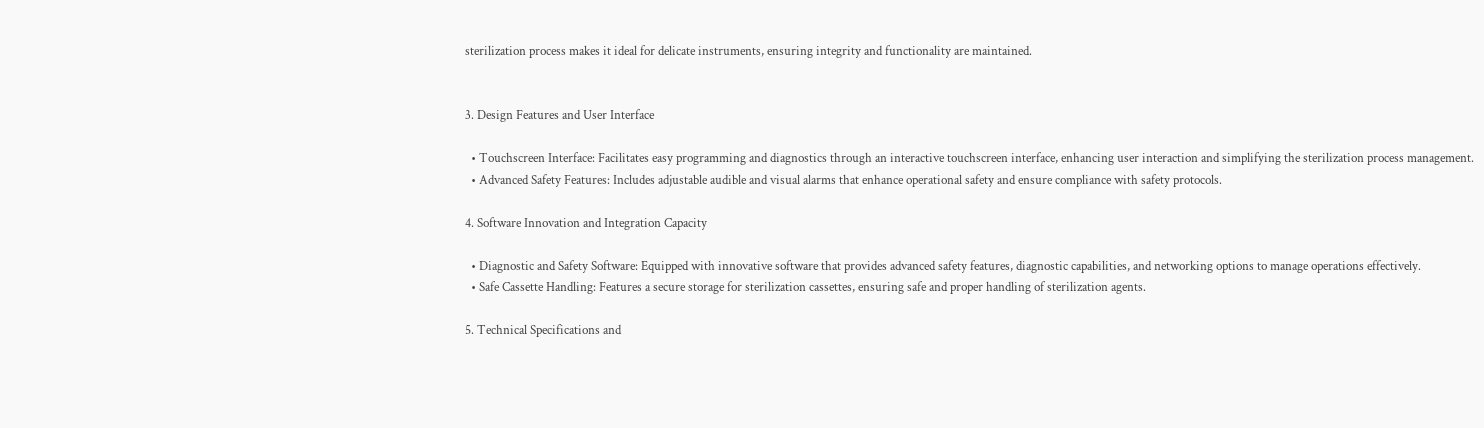sterilization process makes it ideal for delicate instruments, ensuring integrity and functionality are maintained.


3. Design Features and User Interface

  • Touchscreen Interface: Facilitates easy programming and diagnostics through an interactive touchscreen interface, enhancing user interaction and simplifying the sterilization process management.
  • Advanced Safety Features: Includes adjustable audible and visual alarms that enhance operational safety and ensure compliance with safety protocols.

4. Software Innovation and Integration Capacity

  • Diagnostic and Safety Software: Equipped with innovative software that provides advanced safety features, diagnostic capabilities, and networking options to manage operations effectively.
  • Safe Cassette Handling: Features a secure storage for sterilization cassettes, ensuring safe and proper handling of sterilization agents.

5. Technical Specifications and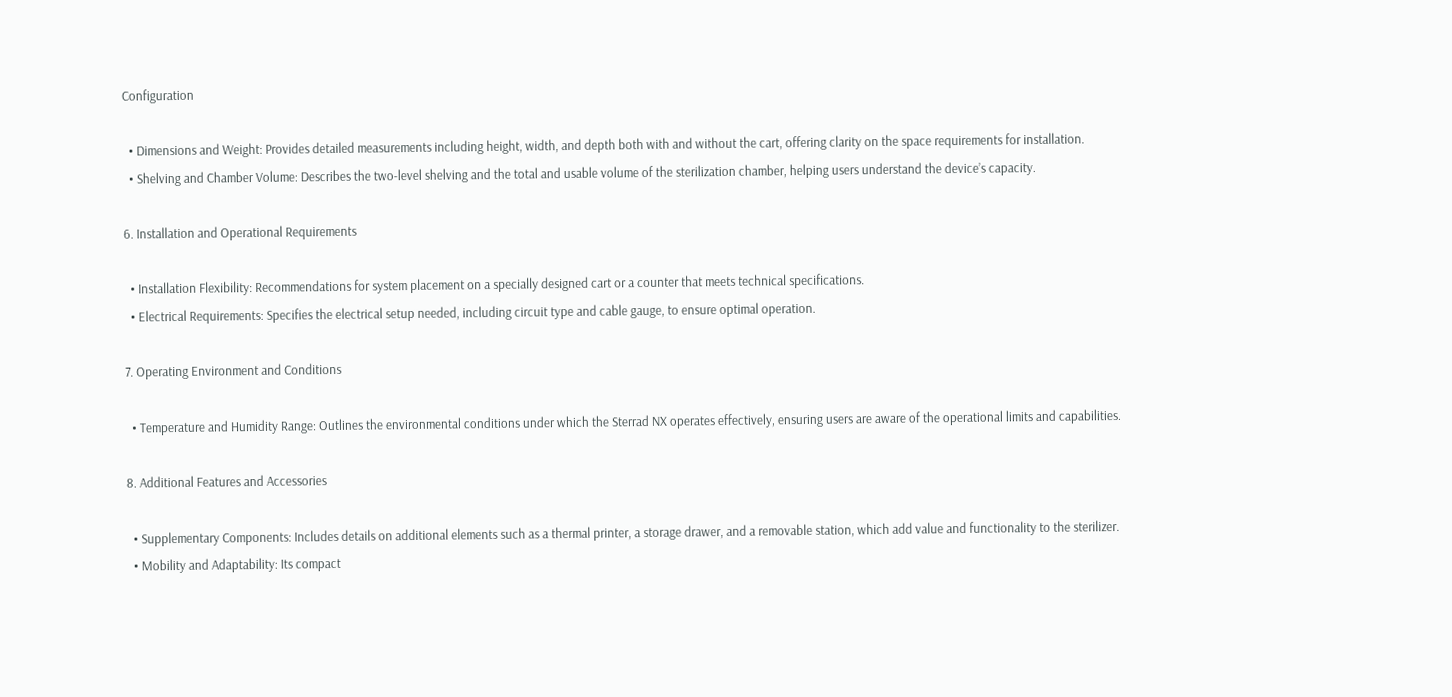Configuration

  • Dimensions and Weight: Provides detailed measurements including height, width, and depth both with and without the cart, offering clarity on the space requirements for installation.
  • Shelving and Chamber Volume: Describes the two-level shelving and the total and usable volume of the sterilization chamber, helping users understand the device’s capacity.

6. Installation and Operational Requirements

  • Installation Flexibility: Recommendations for system placement on a specially designed cart or a counter that meets technical specifications.
  • Electrical Requirements: Specifies the electrical setup needed, including circuit type and cable gauge, to ensure optimal operation.

7. Operating Environment and Conditions

  • Temperature and Humidity Range: Outlines the environmental conditions under which the Sterrad NX operates effectively, ensuring users are aware of the operational limits and capabilities.

8. Additional Features and Accessories

  • Supplementary Components: Includes details on additional elements such as a thermal printer, a storage drawer, and a removable station, which add value and functionality to the sterilizer.
  • Mobility and Adaptability: Its compact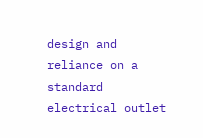design and reliance on a standard electrical outlet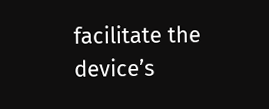facilitate the device’s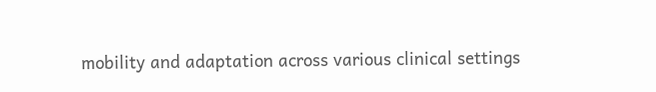mobility and adaptation across various clinical settings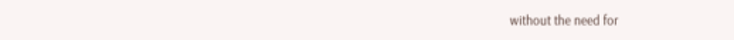without the need for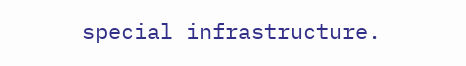special infrastructure.